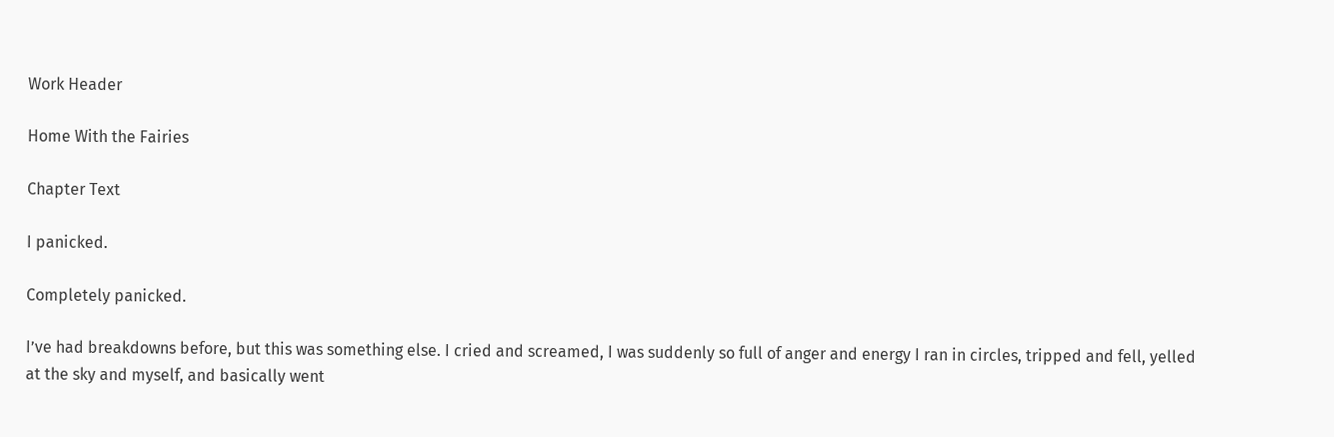Work Header

Home With the Fairies

Chapter Text

I panicked.

Completely panicked.

I’ve had breakdowns before, but this was something else. I cried and screamed, I was suddenly so full of anger and energy I ran in circles, tripped and fell, yelled at the sky and myself, and basically went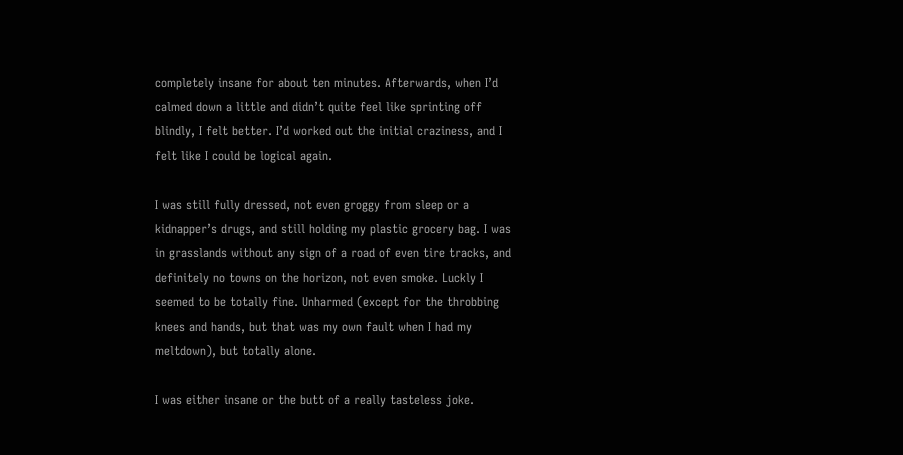completely insane for about ten minutes. Afterwards, when I’d calmed down a little and didn’t quite feel like sprinting off blindly, I felt better. I’d worked out the initial craziness, and I felt like I could be logical again.

I was still fully dressed, not even groggy from sleep or a kidnapper’s drugs, and still holding my plastic grocery bag. I was in grasslands without any sign of a road of even tire tracks, and definitely no towns on the horizon, not even smoke. Luckly I seemed to be totally fine. Unharmed (except for the throbbing knees and hands, but that was my own fault when I had my meltdown), but totally alone.

I was either insane or the butt of a really tasteless joke.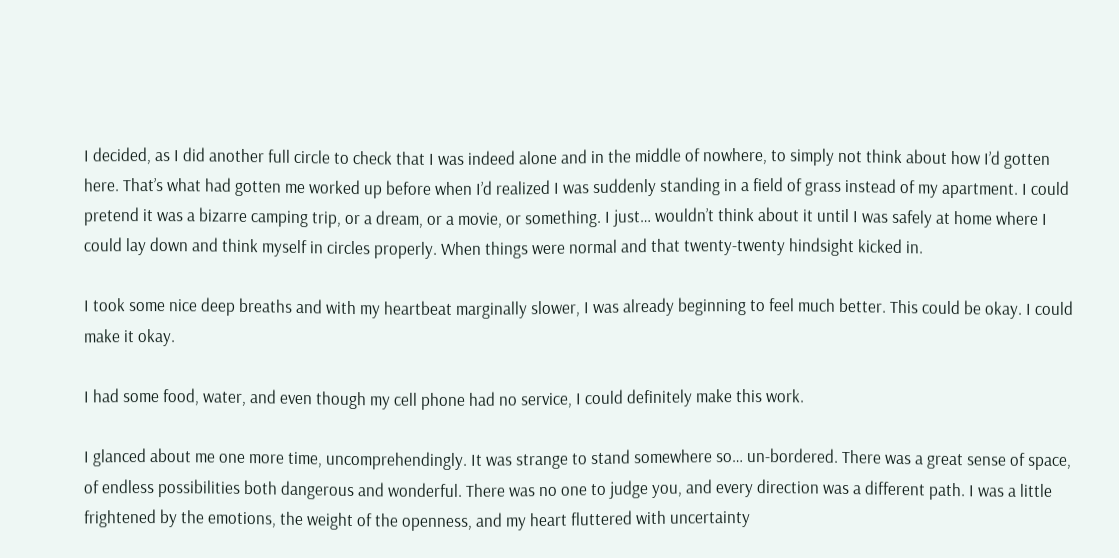I decided, as I did another full circle to check that I was indeed alone and in the middle of nowhere, to simply not think about how I’d gotten here. That’s what had gotten me worked up before when I’d realized I was suddenly standing in a field of grass instead of my apartment. I could pretend it was a bizarre camping trip, or a dream, or a movie, or something. I just… wouldn’t think about it until I was safely at home where I could lay down and think myself in circles properly. When things were normal and that twenty-twenty hindsight kicked in.

I took some nice deep breaths and with my heartbeat marginally slower, I was already beginning to feel much better. This could be okay. I could make it okay.

I had some food, water, and even though my cell phone had no service, I could definitely make this work.

I glanced about me one more time, uncomprehendingly. It was strange to stand somewhere so… un-bordered. There was a great sense of space, of endless possibilities both dangerous and wonderful. There was no one to judge you, and every direction was a different path. I was a little frightened by the emotions, the weight of the openness, and my heart fluttered with uncertainty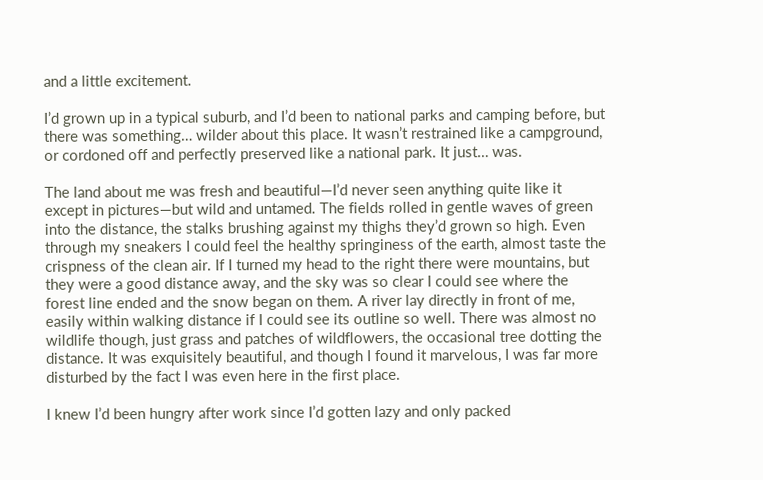and a little excitement.

I’d grown up in a typical suburb, and I’d been to national parks and camping before, but there was something… wilder about this place. It wasn’t restrained like a campground, or cordoned off and perfectly preserved like a national park. It just… was.

The land about me was fresh and beautiful—I’d never seen anything quite like it except in pictures—but wild and untamed. The fields rolled in gentle waves of green into the distance, the stalks brushing against my thighs they’d grown so high. Even through my sneakers I could feel the healthy springiness of the earth, almost taste the crispness of the clean air. If I turned my head to the right there were mountains, but they were a good distance away, and the sky was so clear I could see where the forest line ended and the snow began on them. A river lay directly in front of me, easily within walking distance if I could see its outline so well. There was almost no wildlife though, just grass and patches of wildflowers, the occasional tree dotting the distance. It was exquisitely beautiful, and though I found it marvelous, I was far more disturbed by the fact I was even here in the first place.

I knew I’d been hungry after work since I’d gotten lazy and only packed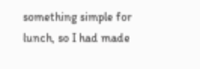something simple for lunch, so I had made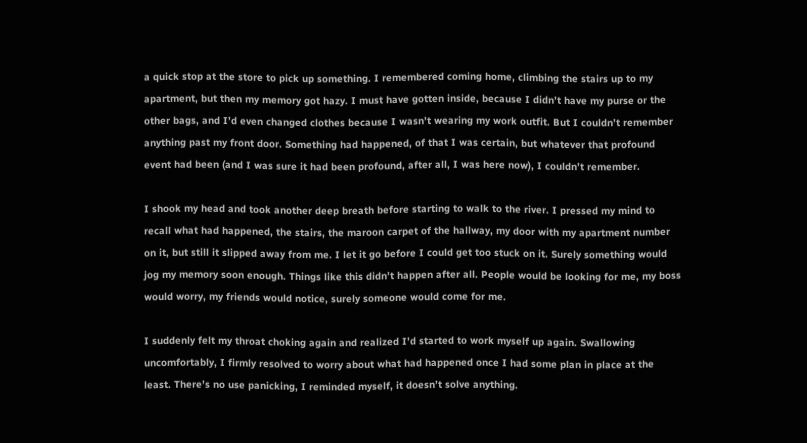a quick stop at the store to pick up something. I remembered coming home, climbing the stairs up to my apartment, but then my memory got hazy. I must have gotten inside, because I didn’t have my purse or the other bags, and I’d even changed clothes because I wasn’t wearing my work outfit. But I couldn’t remember anything past my front door. Something had happened, of that I was certain, but whatever that profound event had been (and I was sure it had been profound, after all, I was here now), I couldn’t remember.

I shook my head and took another deep breath before starting to walk to the river. I pressed my mind to recall what had happened, the stairs, the maroon carpet of the hallway, my door with my apartment number on it, but still it slipped away from me. I let it go before I could get too stuck on it. Surely something would jog my memory soon enough. Things like this didn’t happen after all. People would be looking for me, my boss would worry, my friends would notice, surely someone would come for me.

I suddenly felt my throat choking again and realized I’d started to work myself up again. Swallowing uncomfortably, I firmly resolved to worry about what had happened once I had some plan in place at the least. There’s no use panicking, I reminded myself, it doesn’t solve anything.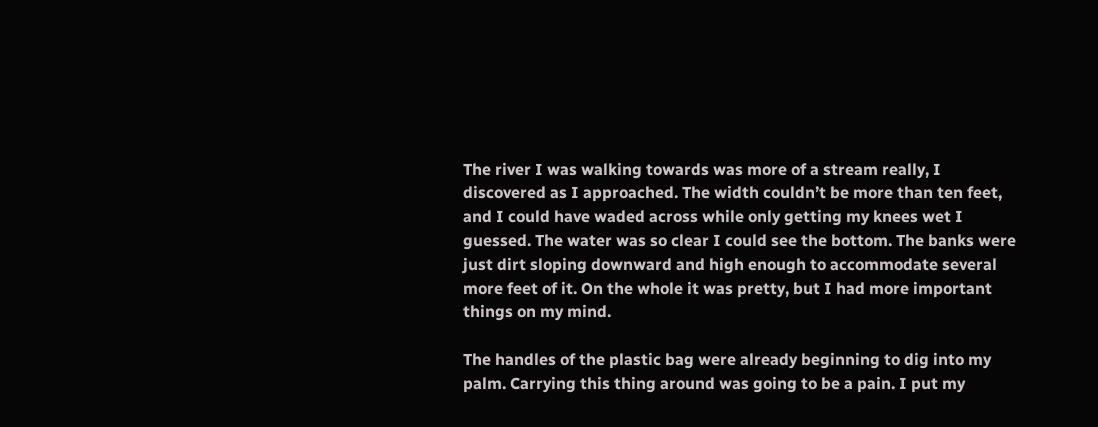The river I was walking towards was more of a stream really, I discovered as I approached. The width couldn’t be more than ten feet, and I could have waded across while only getting my knees wet I guessed. The water was so clear I could see the bottom. The banks were just dirt sloping downward and high enough to accommodate several more feet of it. On the whole it was pretty, but I had more important things on my mind.

The handles of the plastic bag were already beginning to dig into my palm. Carrying this thing around was going to be a pain. I put my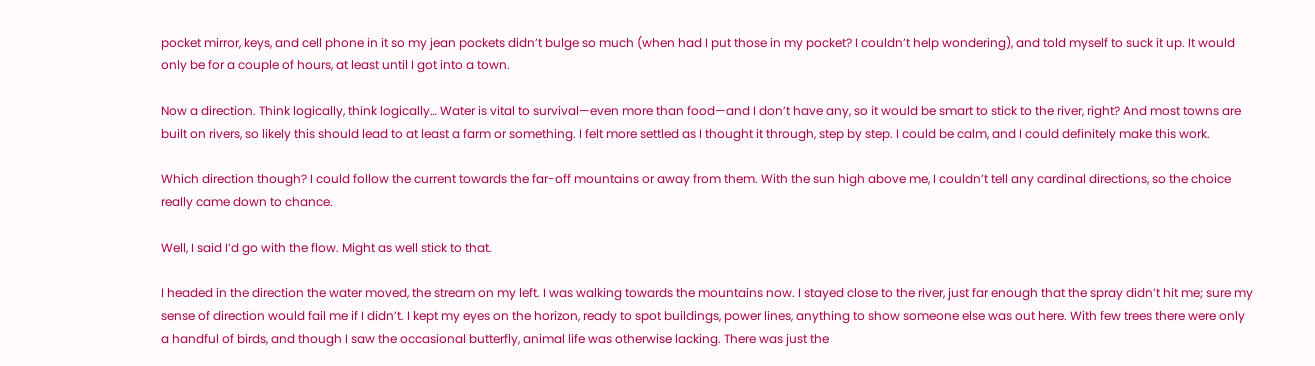pocket mirror, keys, and cell phone in it so my jean pockets didn’t bulge so much (when had I put those in my pocket? I couldn’t help wondering), and told myself to suck it up. It would only be for a couple of hours, at least until I got into a town.

Now a direction. Think logically, think logically… Water is vital to survival—even more than food—and I don’t have any, so it would be smart to stick to the river, right? And most towns are built on rivers, so likely this should lead to at least a farm or something. I felt more settled as I thought it through, step by step. I could be calm, and I could definitely make this work.

Which direction though? I could follow the current towards the far-off mountains or away from them. With the sun high above me, I couldn’t tell any cardinal directions, so the choice really came down to chance.

Well, I said I’d go with the flow. Might as well stick to that.

I headed in the direction the water moved, the stream on my left. I was walking towards the mountains now. I stayed close to the river, just far enough that the spray didn’t hit me; sure my sense of direction would fail me if I didn’t. I kept my eyes on the horizon, ready to spot buildings, power lines, anything to show someone else was out here. With few trees there were only a handful of birds, and though I saw the occasional butterfly, animal life was otherwise lacking. There was just the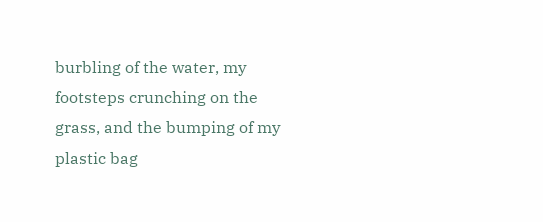burbling of the water, my footsteps crunching on the grass, and the bumping of my plastic bag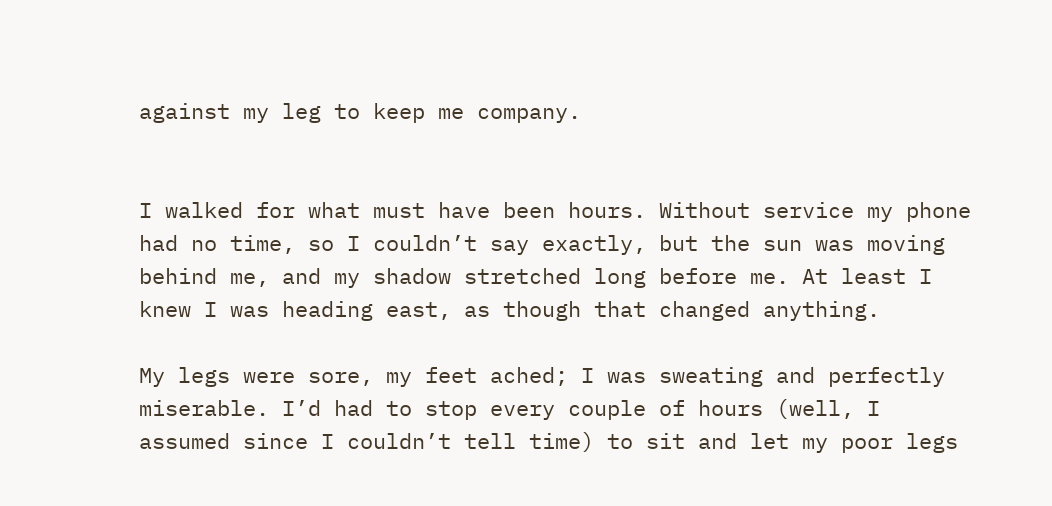against my leg to keep me company.


I walked for what must have been hours. Without service my phone had no time, so I couldn’t say exactly, but the sun was moving behind me, and my shadow stretched long before me. At least I knew I was heading east, as though that changed anything.

My legs were sore, my feet ached; I was sweating and perfectly miserable. I’d had to stop every couple of hours (well, I assumed since I couldn’t tell time) to sit and let my poor legs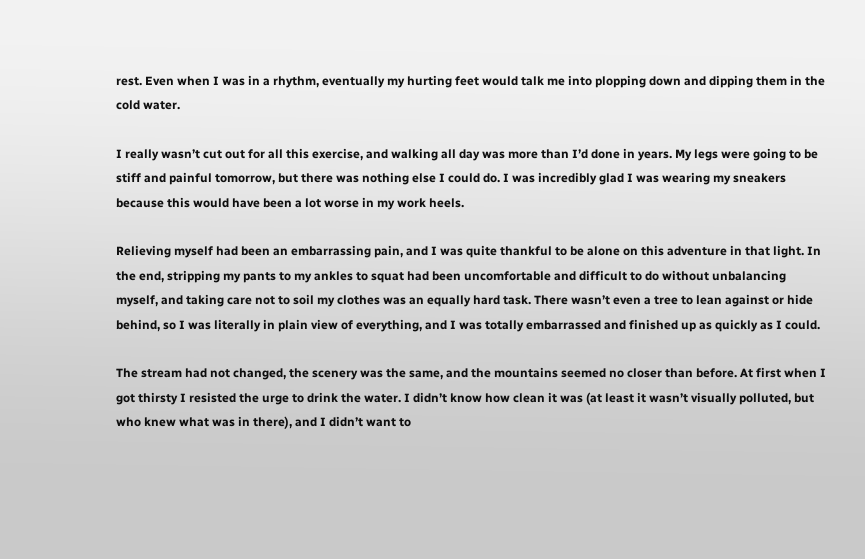rest. Even when I was in a rhythm, eventually my hurting feet would talk me into plopping down and dipping them in the cold water.

I really wasn’t cut out for all this exercise, and walking all day was more than I’d done in years. My legs were going to be stiff and painful tomorrow, but there was nothing else I could do. I was incredibly glad I was wearing my sneakers because this would have been a lot worse in my work heels.

Relieving myself had been an embarrassing pain, and I was quite thankful to be alone on this adventure in that light. In the end, stripping my pants to my ankles to squat had been uncomfortable and difficult to do without unbalancing myself, and taking care not to soil my clothes was an equally hard task. There wasn’t even a tree to lean against or hide behind, so I was literally in plain view of everything, and I was totally embarrassed and finished up as quickly as I could.

The stream had not changed, the scenery was the same, and the mountains seemed no closer than before. At first when I got thirsty I resisted the urge to drink the water. I didn’t know how clean it was (at least it wasn’t visually polluted, but who knew what was in there), and I didn’t want to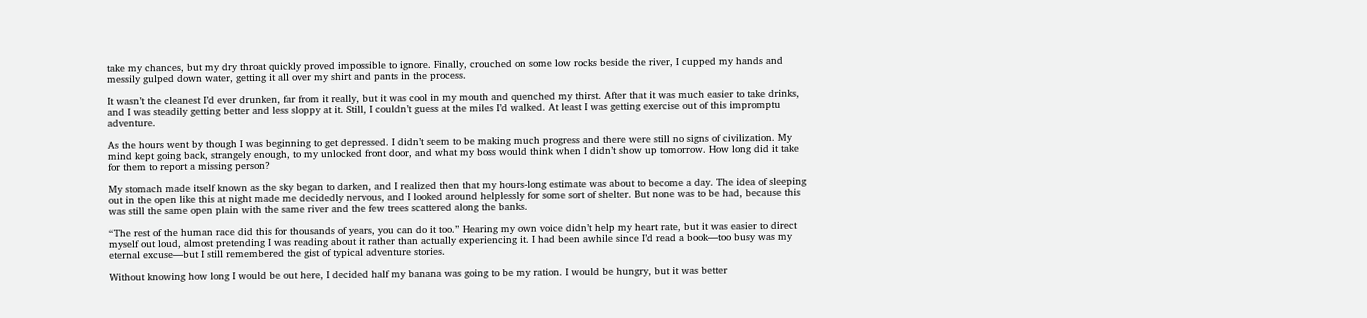take my chances, but my dry throat quickly proved impossible to ignore. Finally, crouched on some low rocks beside the river, I cupped my hands and messily gulped down water, getting it all over my shirt and pants in the process.

It wasn’t the cleanest I’d ever drunken, far from it really, but it was cool in my mouth and quenched my thirst. After that it was much easier to take drinks, and I was steadily getting better and less sloppy at it. Still, I couldn’t guess at the miles I’d walked. At least I was getting exercise out of this impromptu adventure.

As the hours went by though I was beginning to get depressed. I didn’t seem to be making much progress and there were still no signs of civilization. My mind kept going back, strangely enough, to my unlocked front door, and what my boss would think when I didn’t show up tomorrow. How long did it take for them to report a missing person?

My stomach made itself known as the sky began to darken, and I realized then that my hours-long estimate was about to become a day. The idea of sleeping out in the open like this at night made me decidedly nervous, and I looked around helplessly for some sort of shelter. But none was to be had, because this was still the same open plain with the same river and the few trees scattered along the banks.

“The rest of the human race did this for thousands of years, you can do it too.” Hearing my own voice didn’t help my heart rate, but it was easier to direct myself out loud, almost pretending I was reading about it rather than actually experiencing it. I had been awhile since I’d read a book—too busy was my eternal excuse—but I still remembered the gist of typical adventure stories.

Without knowing how long I would be out here, I decided half my banana was going to be my ration. I would be hungry, but it was better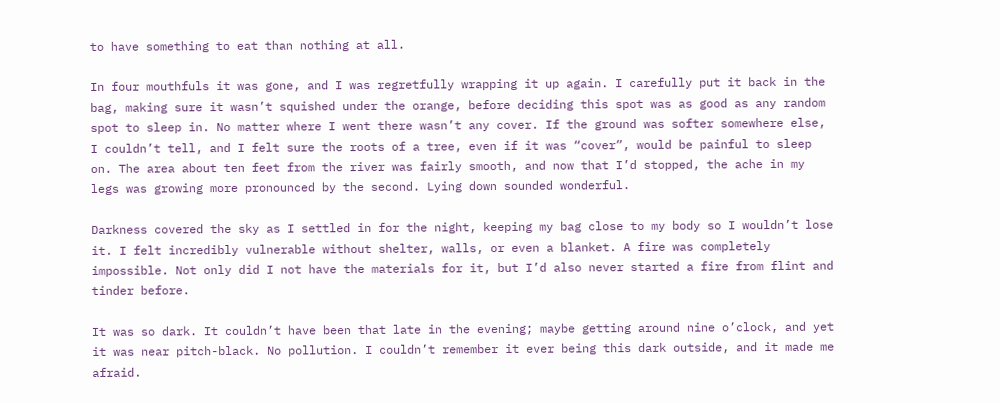to have something to eat than nothing at all.

In four mouthfuls it was gone, and I was regretfully wrapping it up again. I carefully put it back in the bag, making sure it wasn’t squished under the orange, before deciding this spot was as good as any random spot to sleep in. No matter where I went there wasn’t any cover. If the ground was softer somewhere else, I couldn’t tell, and I felt sure the roots of a tree, even if it was “cover”, would be painful to sleep on. The area about ten feet from the river was fairly smooth, and now that I’d stopped, the ache in my legs was growing more pronounced by the second. Lying down sounded wonderful.

Darkness covered the sky as I settled in for the night, keeping my bag close to my body so I wouldn’t lose it. I felt incredibly vulnerable without shelter, walls, or even a blanket. A fire was completely impossible. Not only did I not have the materials for it, but I’d also never started a fire from flint and tinder before.

It was so dark. It couldn’t have been that late in the evening; maybe getting around nine o’clock, and yet it was near pitch-black. No pollution. I couldn’t remember it ever being this dark outside, and it made me afraid.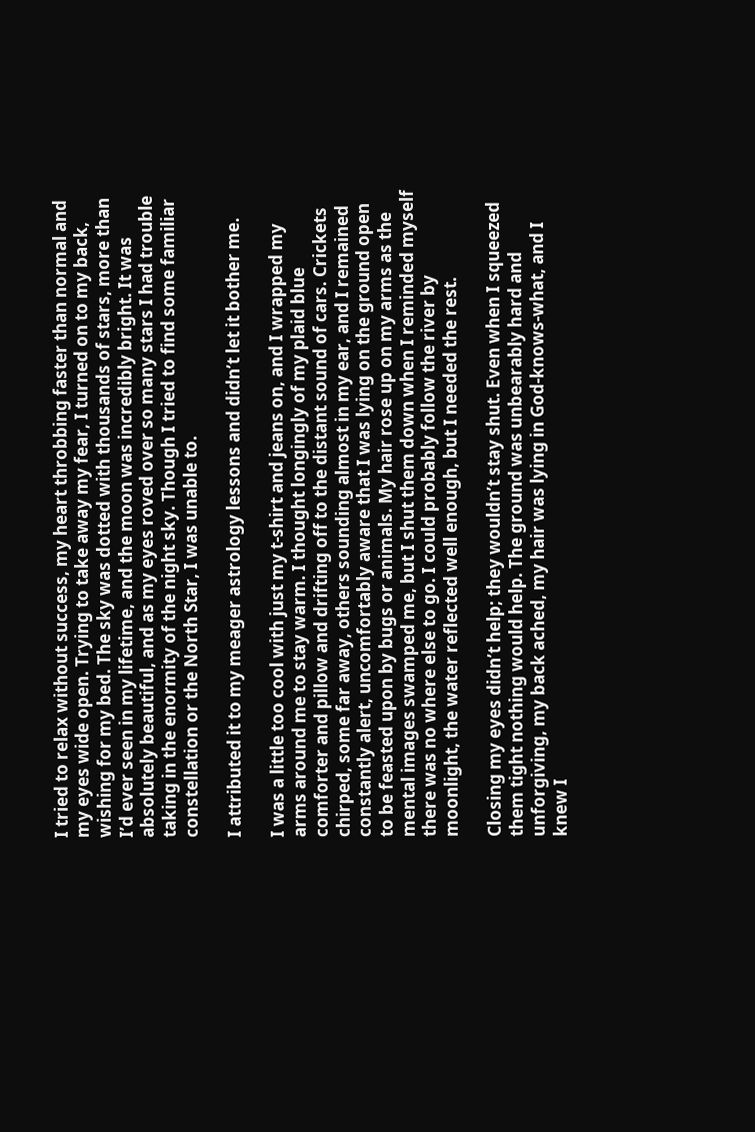I tried to relax without success, my heart throbbing faster than normal and my eyes wide open. Trying to take away my fear, I turned on to my back, wishing for my bed. The sky was dotted with thousands of stars, more than I’d ever seen in my lifetime, and the moon was incredibly bright. It was absolutely beautiful, and as my eyes roved over so many stars I had trouble taking in the enormity of the night sky. Though I tried to find some familiar constellation or the North Star, I was unable to.

I attributed it to my meager astrology lessons and didn’t let it bother me.

I was a little too cool with just my t-shirt and jeans on, and I wrapped my arms around me to stay warm. I thought longingly of my plaid blue comforter and pillow and drifting off to the distant sound of cars. Crickets chirped, some far away, others sounding almost in my ear, and I remained constantly alert, uncomfortably aware that I was lying on the ground open to be feasted upon by bugs or animals. My hair rose up on my arms as the mental images swamped me, but I shut them down when I reminded myself there was no where else to go. I could probably follow the river by moonlight, the water reflected well enough, but I needed the rest.

Closing my eyes didn’t help; they wouldn’t stay shut. Even when I squeezed them tight nothing would help. The ground was unbearably hard and unforgiving, my back ached, my hair was lying in God-knows-what, and I knew I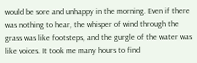would be sore and unhappy in the morning. Even if there was nothing to hear, the whisper of wind through the grass was like footsteps, and the gurgle of the water was like voices. It took me many hours to find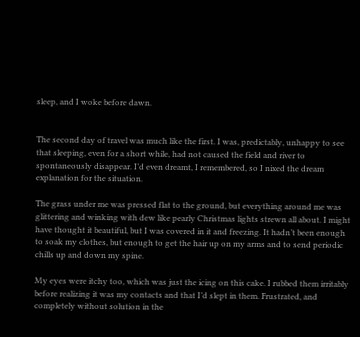sleep, and I woke before dawn.


The second day of travel was much like the first. I was, predictably, unhappy to see that sleeping, even for a short while, had not caused the field and river to spontaneously disappear. I’d even dreamt, I remembered, so I nixed the dream explanation for the situation.

The grass under me was pressed flat to the ground, but everything around me was glittering and winking with dew like pearly Christmas lights strewn all about. I might have thought it beautiful, but I was covered in it and freezing. It hadn’t been enough to soak my clothes, but enough to get the hair up on my arms and to send periodic chills up and down my spine.

My eyes were itchy too, which was just the icing on this cake. I rubbed them irritably before realizing it was my contacts and that I’d slept in them. Frustrated, and completely without solution in the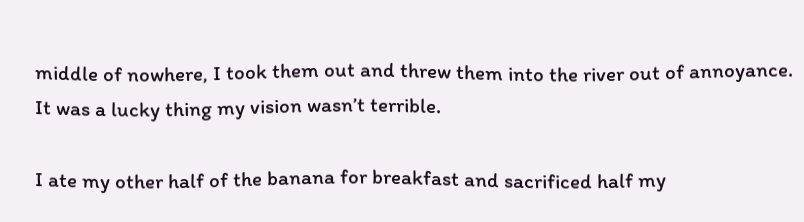middle of nowhere, I took them out and threw them into the river out of annoyance. It was a lucky thing my vision wasn’t terrible.

I ate my other half of the banana for breakfast and sacrificed half my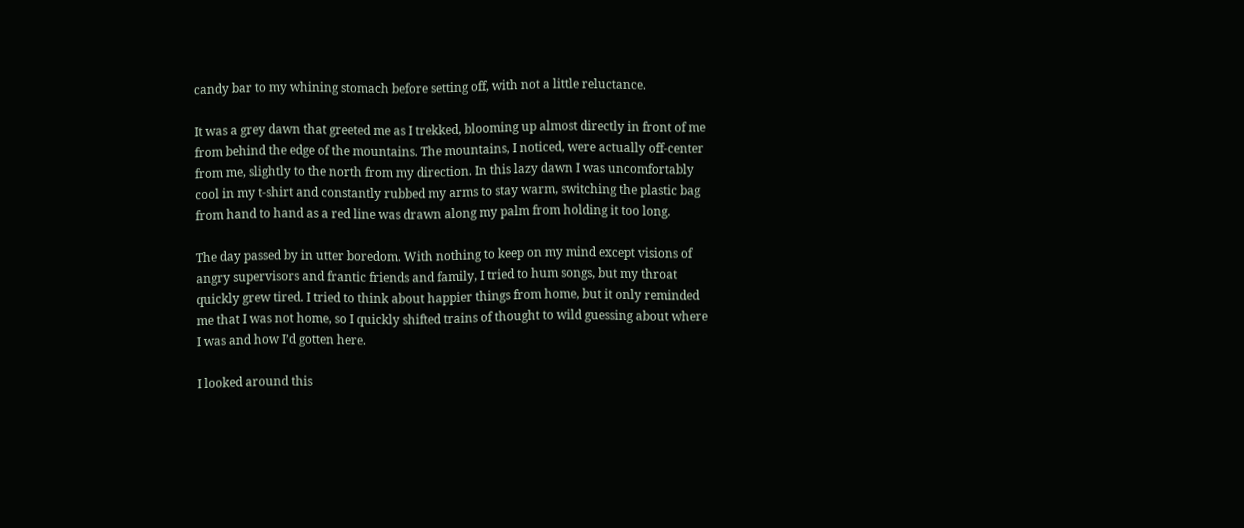candy bar to my whining stomach before setting off, with not a little reluctance.

It was a grey dawn that greeted me as I trekked, blooming up almost directly in front of me from behind the edge of the mountains. The mountains, I noticed, were actually off-center from me, slightly to the north from my direction. In this lazy dawn I was uncomfortably cool in my t-shirt and constantly rubbed my arms to stay warm, switching the plastic bag from hand to hand as a red line was drawn along my palm from holding it too long.

The day passed by in utter boredom. With nothing to keep on my mind except visions of angry supervisors and frantic friends and family, I tried to hum songs, but my throat quickly grew tired. I tried to think about happier things from home, but it only reminded me that I was not home, so I quickly shifted trains of thought to wild guessing about where I was and how I’d gotten here.

I looked around this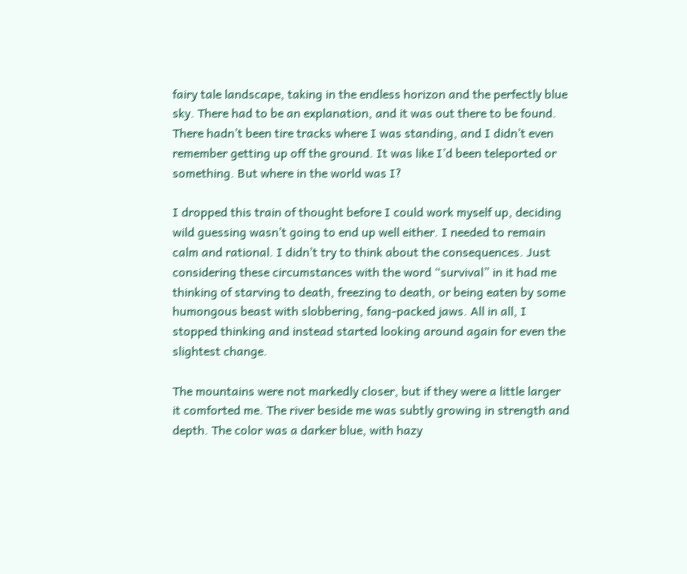fairy tale landscape, taking in the endless horizon and the perfectly blue sky. There had to be an explanation, and it was out there to be found. There hadn’t been tire tracks where I was standing, and I didn’t even remember getting up off the ground. It was like I’d been teleported or something. But where in the world was I?

I dropped this train of thought before I could work myself up, deciding wild guessing wasn’t going to end up well either. I needed to remain calm and rational. I didn’t try to think about the consequences. Just considering these circumstances with the word “survival” in it had me thinking of starving to death, freezing to death, or being eaten by some humongous beast with slobbering, fang-packed jaws. All in all, I stopped thinking and instead started looking around again for even the slightest change.

The mountains were not markedly closer, but if they were a little larger it comforted me. The river beside me was subtly growing in strength and depth. The color was a darker blue, with hazy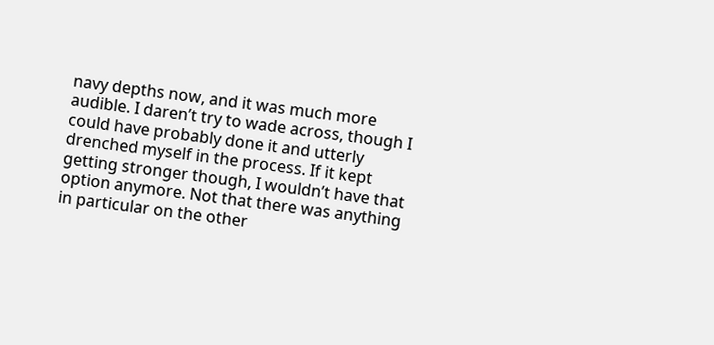navy depths now, and it was much more audible. I daren’t try to wade across, though I could have probably done it and utterly drenched myself in the process. If it kept getting stronger though, I wouldn’t have that option anymore. Not that there was anything in particular on the other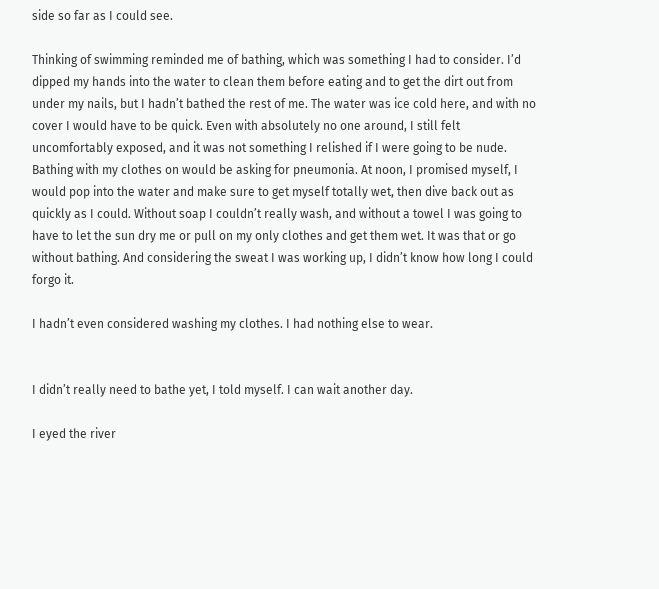side so far as I could see.

Thinking of swimming reminded me of bathing, which was something I had to consider. I’d dipped my hands into the water to clean them before eating and to get the dirt out from under my nails, but I hadn’t bathed the rest of me. The water was ice cold here, and with no cover I would have to be quick. Even with absolutely no one around, I still felt uncomfortably exposed, and it was not something I relished if I were going to be nude. Bathing with my clothes on would be asking for pneumonia. At noon, I promised myself, I would pop into the water and make sure to get myself totally wet, then dive back out as quickly as I could. Without soap I couldn’t really wash, and without a towel I was going to have to let the sun dry me or pull on my only clothes and get them wet. It was that or go without bathing. And considering the sweat I was working up, I didn’t know how long I could forgo it.

I hadn’t even considered washing my clothes. I had nothing else to wear.


I didn’t really need to bathe yet, I told myself. I can wait another day.

I eyed the river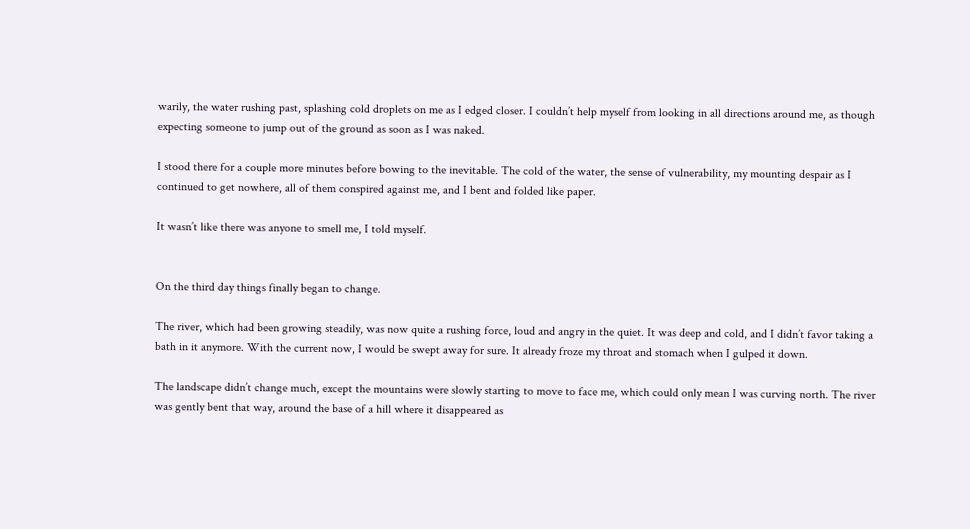warily, the water rushing past, splashing cold droplets on me as I edged closer. I couldn’t help myself from looking in all directions around me, as though expecting someone to jump out of the ground as soon as I was naked.

I stood there for a couple more minutes before bowing to the inevitable. The cold of the water, the sense of vulnerability, my mounting despair as I continued to get nowhere, all of them conspired against me, and I bent and folded like paper.

It wasn’t like there was anyone to smell me, I told myself.


On the third day things finally began to change.

The river, which had been growing steadily, was now quite a rushing force, loud and angry in the quiet. It was deep and cold, and I didn’t favor taking a bath in it anymore. With the current now, I would be swept away for sure. It already froze my throat and stomach when I gulped it down.

The landscape didn’t change much, except the mountains were slowly starting to move to face me, which could only mean I was curving north. The river was gently bent that way, around the base of a hill where it disappeared as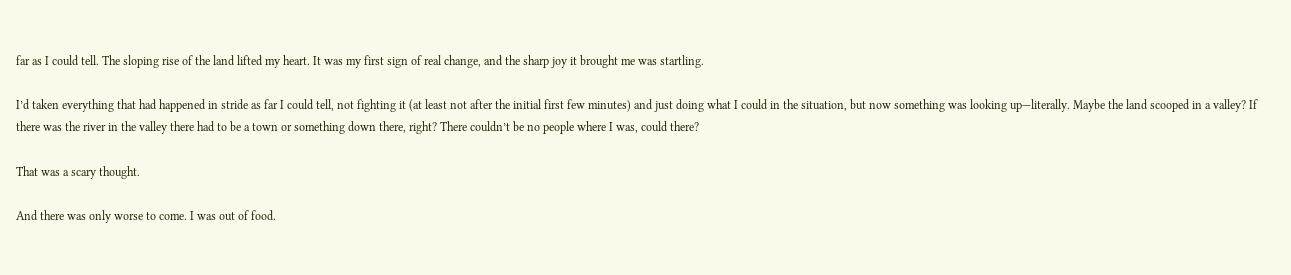far as I could tell. The sloping rise of the land lifted my heart. It was my first sign of real change, and the sharp joy it brought me was startling.

I’d taken everything that had happened in stride as far I could tell, not fighting it (at least not after the initial first few minutes) and just doing what I could in the situation, but now something was looking up—literally. Maybe the land scooped in a valley? If there was the river in the valley there had to be a town or something down there, right? There couldn’t be no people where I was, could there?

That was a scary thought.

And there was only worse to come. I was out of food.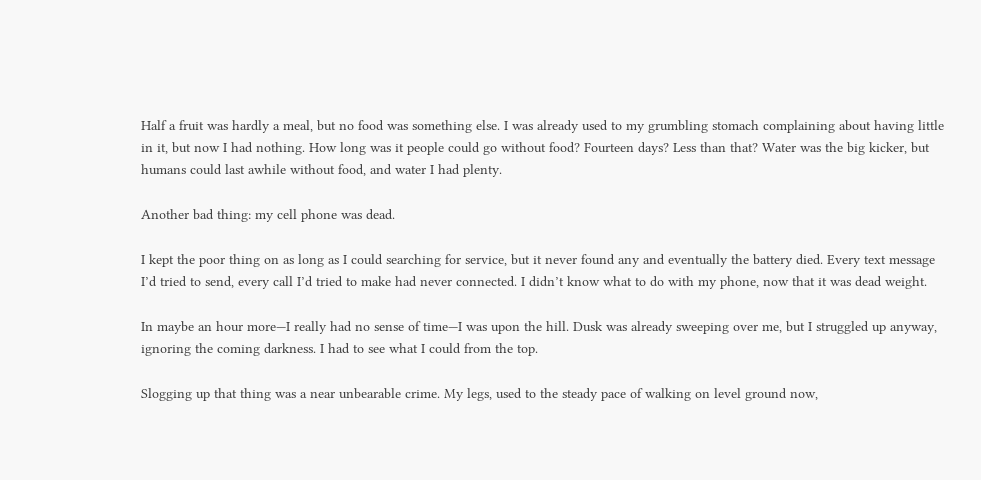Half a fruit was hardly a meal, but no food was something else. I was already used to my grumbling stomach complaining about having little in it, but now I had nothing. How long was it people could go without food? Fourteen days? Less than that? Water was the big kicker, but humans could last awhile without food, and water I had plenty.

Another bad thing: my cell phone was dead.

I kept the poor thing on as long as I could searching for service, but it never found any and eventually the battery died. Every text message I’d tried to send, every call I’d tried to make had never connected. I didn’t know what to do with my phone, now that it was dead weight.

In maybe an hour more—I really had no sense of time—I was upon the hill. Dusk was already sweeping over me, but I struggled up anyway, ignoring the coming darkness. I had to see what I could from the top.

Slogging up that thing was a near unbearable crime. My legs, used to the steady pace of walking on level ground now,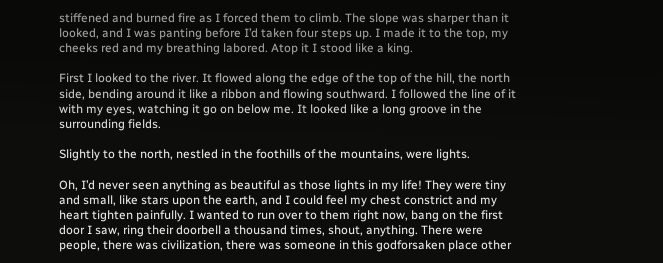stiffened and burned fire as I forced them to climb. The slope was sharper than it looked, and I was panting before I’d taken four steps up. I made it to the top, my cheeks red and my breathing labored. Atop it I stood like a king.

First I looked to the river. It flowed along the edge of the top of the hill, the north side, bending around it like a ribbon and flowing southward. I followed the line of it with my eyes, watching it go on below me. It looked like a long groove in the surrounding fields.

Slightly to the north, nestled in the foothills of the mountains, were lights.

Oh, I’d never seen anything as beautiful as those lights in my life! They were tiny and small, like stars upon the earth, and I could feel my chest constrict and my heart tighten painfully. I wanted to run over to them right now, bang on the first door I saw, ring their doorbell a thousand times, shout, anything. There were people, there was civilization, there was someone in this godforsaken place other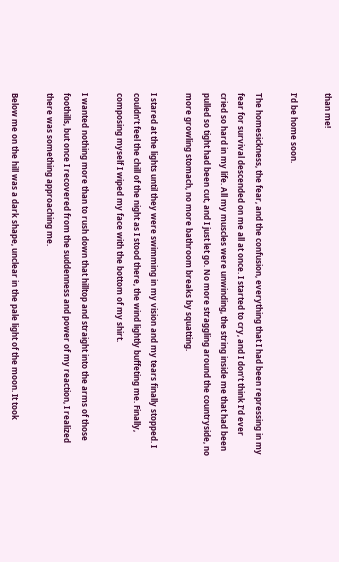than me!

I’d be home soon.

The homesickness, the fear, and the confusion, everything that I had been repressing in my fear for survival descended on me all at once. I started to cry, and I don’t think I’d ever cried so hard in my life. All my muscles were unwinding, the string inside me that had been pulled so tight had been cut, and I just let go. No more straggling around the countryside, no more growling stomach, no more bathroom breaks by squatting.

I stared at the lights until they were swimming in my vision and my tears finally stopped. I couldn’t feel the chill of the night as I stood there, the wind lightly buffeting me. Finally, composing myself I wiped my face with the bottom of my shirt.

I wanted nothing more than to rush down that hilltop and straight into the arms of those foothills, but once I recovered from the suddenness and power of my reaction, I realized there was something approaching me.

Below me on the hill was a dark shape, unclear in the pale light of the moon. It took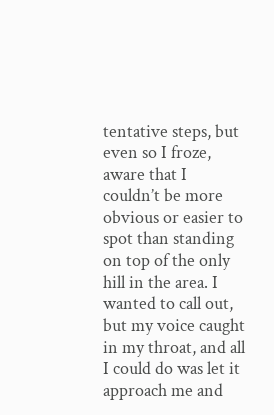tentative steps, but even so I froze, aware that I couldn’t be more obvious or easier to spot than standing on top of the only hill in the area. I wanted to call out, but my voice caught in my throat, and all I could do was let it approach me and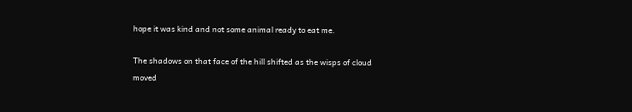hope it was kind and not some animal ready to eat me.

The shadows on that face of the hill shifted as the wisps of cloud moved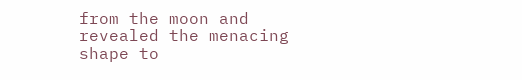from the moon and revealed the menacing shape to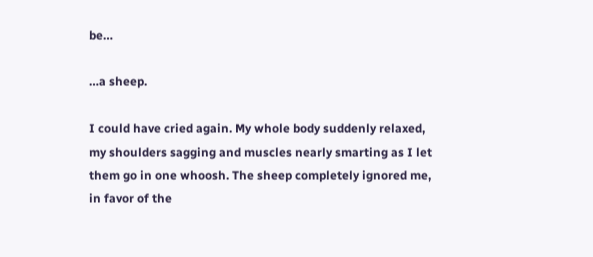be…

…a sheep.

I could have cried again. My whole body suddenly relaxed, my shoulders sagging and muscles nearly smarting as I let them go in one whoosh. The sheep completely ignored me, in favor of the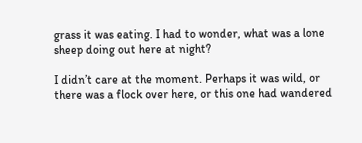grass it was eating. I had to wonder, what was a lone sheep doing out here at night?

I didn’t care at the moment. Perhaps it was wild, or there was a flock over here, or this one had wandered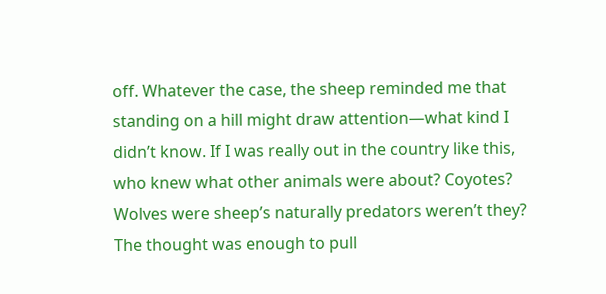off. Whatever the case, the sheep reminded me that standing on a hill might draw attention—what kind I didn’t know. If I was really out in the country like this, who knew what other animals were about? Coyotes? Wolves were sheep’s naturally predators weren’t they? The thought was enough to pull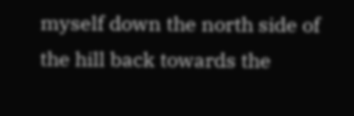myself down the north side of the hill back towards the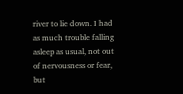river to lie down. I had as much trouble falling asleep as usual, not out of nervousness or fear, but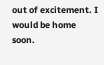out of excitement. I would be home soon.